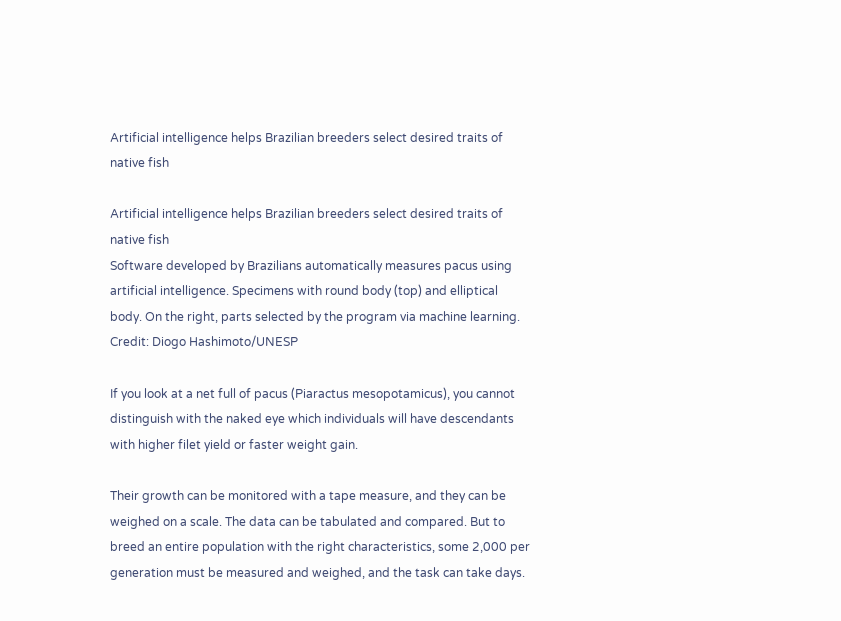Artificial intelligence helps Brazilian breeders select desired traits of native fish

Artificial intelligence helps Brazilian breeders select desired traits of native fish
Software developed by Brazilians automatically measures pacus using artificial intelligence. Specimens with round body (top) and elliptical body. On the right, parts selected by the program via machine learning. Credit: Diogo Hashimoto/UNESP

If you look at a net full of pacus (Piaractus mesopotamicus), you cannot distinguish with the naked eye which individuals will have descendants with higher filet yield or faster weight gain.

Their growth can be monitored with a tape measure, and they can be weighed on a scale. The data can be tabulated and compared. But to breed an entire population with the right characteristics, some 2,000 per generation must be measured and weighed, and the task can take days.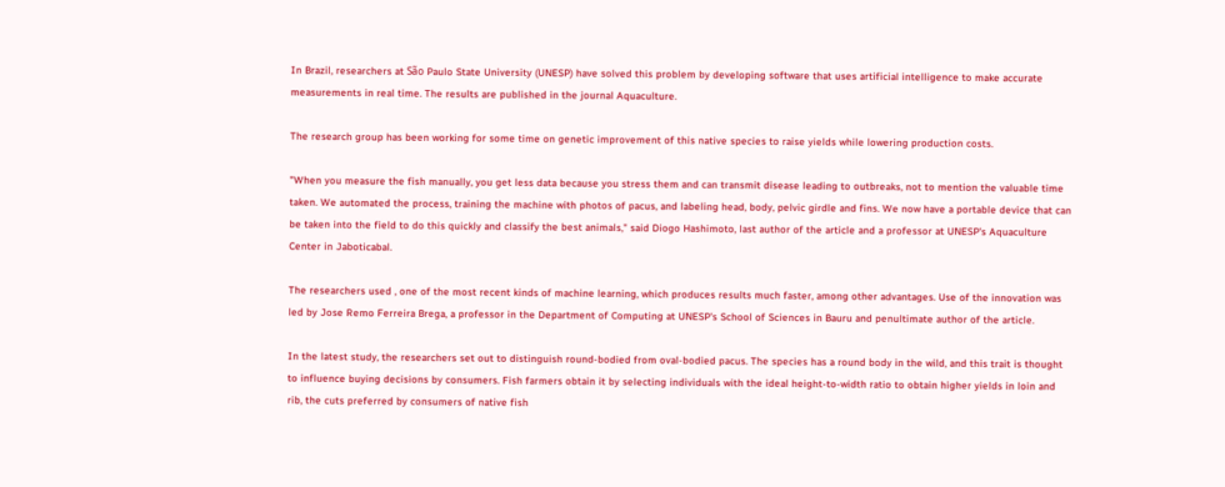In Brazil, researchers at São Paulo State University (UNESP) have solved this problem by developing software that uses artificial intelligence to make accurate measurements in real time. The results are published in the journal Aquaculture.

The research group has been working for some time on genetic improvement of this native species to raise yields while lowering production costs.

"When you measure the fish manually, you get less data because you stress them and can transmit disease leading to outbreaks, not to mention the valuable time taken. We automated the process, training the machine with photos of pacus, and labeling head, body, pelvic girdle and fins. We now have a portable device that can be taken into the field to do this quickly and classify the best animals," said Diogo Hashimoto, last author of the article and a professor at UNESP's Aquaculture Center in Jaboticabal.

The researchers used , one of the most recent kinds of machine learning, which produces results much faster, among other advantages. Use of the innovation was led by Jose Remo Ferreira Brega, a professor in the Department of Computing at UNESP's School of Sciences in Bauru and penultimate author of the article.

In the latest study, the researchers set out to distinguish round-bodied from oval-bodied pacus. The species has a round body in the wild, and this trait is thought to influence buying decisions by consumers. Fish farmers obtain it by selecting individuals with the ideal height-to-width ratio to obtain higher yields in loin and rib, the cuts preferred by consumers of native fish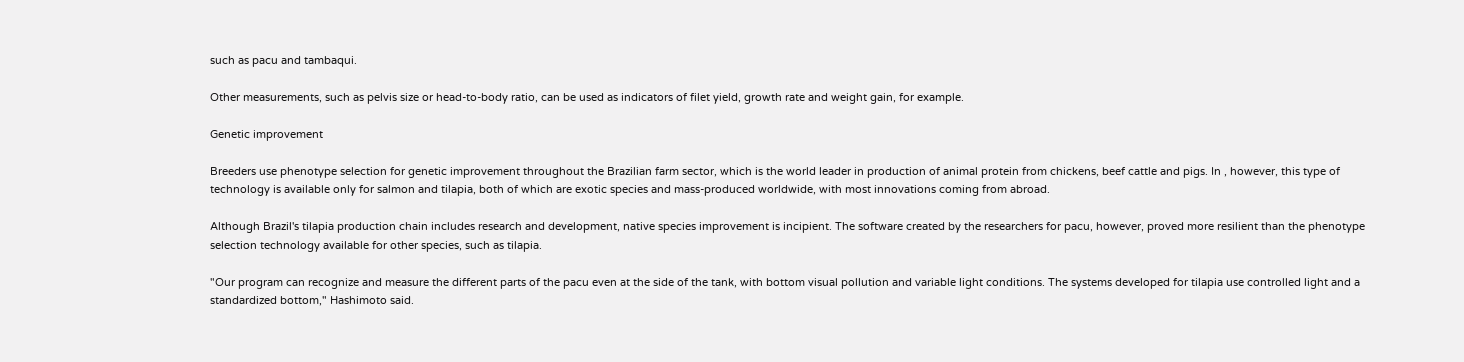such as pacu and tambaqui.

Other measurements, such as pelvis size or head-to-body ratio, can be used as indicators of filet yield, growth rate and weight gain, for example.

Genetic improvement

Breeders use phenotype selection for genetic improvement throughout the Brazilian farm sector, which is the world leader in production of animal protein from chickens, beef cattle and pigs. In , however, this type of technology is available only for salmon and tilapia, both of which are exotic species and mass-produced worldwide, with most innovations coming from abroad.

Although Brazil's tilapia production chain includes research and development, native species improvement is incipient. The software created by the researchers for pacu, however, proved more resilient than the phenotype selection technology available for other species, such as tilapia.

"Our program can recognize and measure the different parts of the pacu even at the side of the tank, with bottom visual pollution and variable light conditions. The systems developed for tilapia use controlled light and a standardized bottom," Hashimoto said.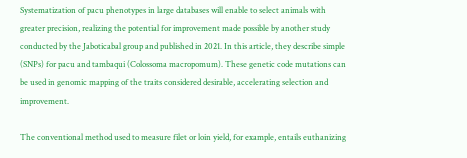Systematization of pacu phenotypes in large databases will enable to select animals with greater precision, realizing the potential for improvement made possible by another study conducted by the Jaboticabal group and published in 2021. In this article, they describe simple (SNPs) for pacu and tambaqui (Colossoma macropomum). These genetic code mutations can be used in genomic mapping of the traits considered desirable, accelerating selection and improvement.

The conventional method used to measure filet or loin yield, for example, entails euthanizing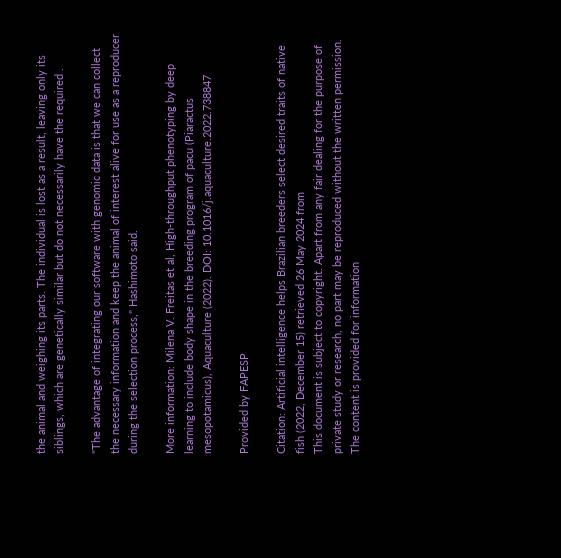the animal and weighing its parts. The individual is lost as a result, leaving only its siblings, which are genetically similar but do not necessarily have the required .

"The advantage of integrating our software with genomic data is that we can collect the necessary information and keep the animal of interest alive for use as a reproducer during the selection process," Hashimoto said.

More information: Milena V. Freitas et al, High-throughput phenotyping by deep learning to include body shape in the breeding program of pacu (Piaractus mesopotamicus), Aquaculture (2022). DOI: 10.1016/j.aquaculture.2022.738847

Provided by FAPESP

Citation: Artificial intelligence helps Brazilian breeders select desired traits of native fish (2022, December 15) retrieved 26 May 2024 from
This document is subject to copyright. Apart from any fair dealing for the purpose of private study or research, no part may be reproduced without the written permission. The content is provided for information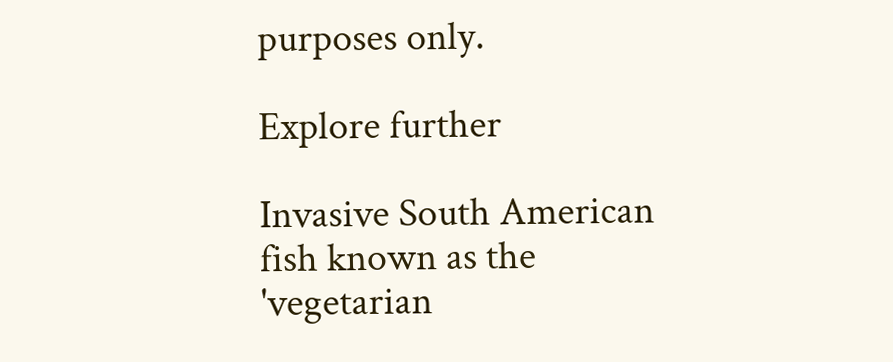purposes only.

Explore further

Invasive South American fish known as the 'vegetarian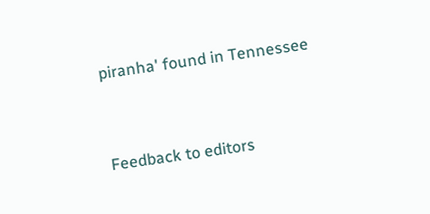piranha' found in Tennessee


Feedback to editors